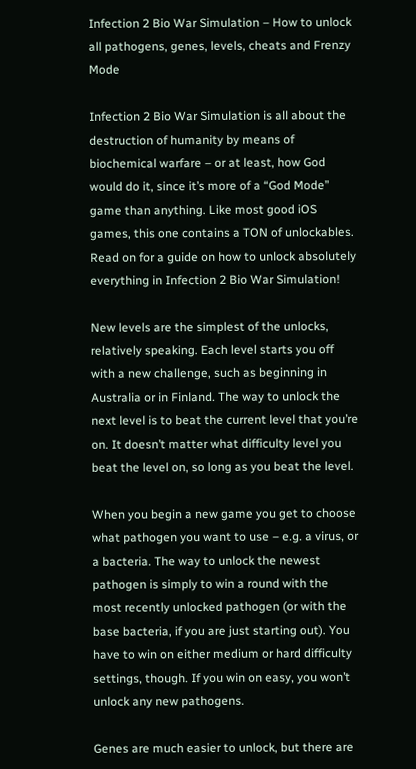Infection 2 Bio War Simulation – How to unlock all pathogens, genes, levels, cheats and Frenzy Mode

Infection 2 Bio War Simulation is all about the destruction of humanity by means of biochemical warfare – or at least, how God would do it, since it’s more of a “God Mode” game than anything. Like most good iOS games, this one contains a TON of unlockables. Read on for a guide on how to unlock absolutely everything in Infection 2 Bio War Simulation!

New levels are the simplest of the unlocks, relatively speaking. Each level starts you off with a new challenge, such as beginning in Australia or in Finland. The way to unlock the next level is to beat the current level that you’re on. It doesn’t matter what difficulty level you beat the level on, so long as you beat the level.

When you begin a new game you get to choose what pathogen you want to use – e.g. a virus, or a bacteria. The way to unlock the newest pathogen is simply to win a round with the most recently unlocked pathogen (or with the base bacteria, if you are just starting out). You have to win on either medium or hard difficulty settings, though. If you win on easy, you won’t unlock any new pathogens.

Genes are much easier to unlock, but there are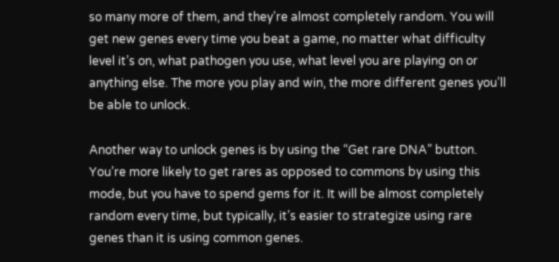so many more of them, and they’re almost completely random. You will get new genes every time you beat a game, no matter what difficulty level it’s on, what pathogen you use, what level you are playing on or anything else. The more you play and win, the more different genes you’ll be able to unlock.

Another way to unlock genes is by using the “Get rare DNA” button. You’re more likely to get rares as opposed to commons by using this mode, but you have to spend gems for it. It will be almost completely random every time, but typically, it’s easier to strategize using rare genes than it is using common genes.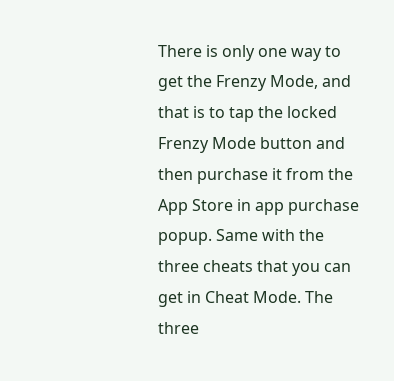There is only one way to get the Frenzy Mode, and that is to tap the locked Frenzy Mode button and then purchase it from the App Store in app purchase popup. Same with the three cheats that you can get in Cheat Mode. The three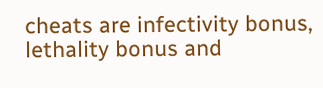cheats are infectivity bonus, lethality bonus and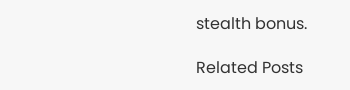stealth bonus.

Related Posts